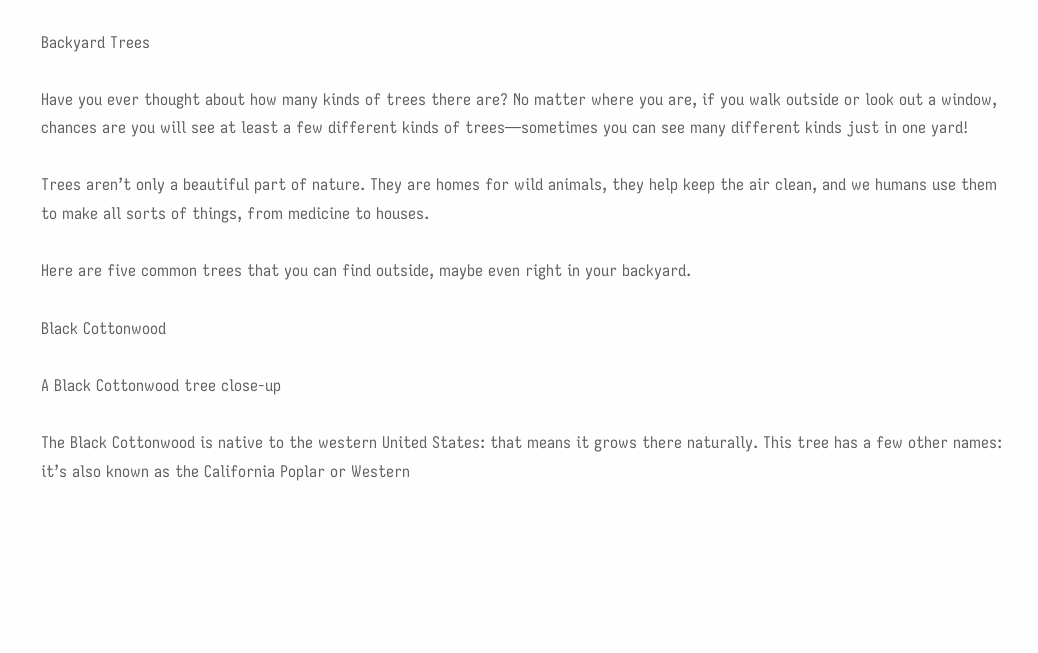Backyard Trees

Have you ever thought about how many kinds of trees there are? No matter where you are, if you walk outside or look out a window, chances are you will see at least a few different kinds of trees—sometimes you can see many different kinds just in one yard!

Trees aren’t only a beautiful part of nature. They are homes for wild animals, they help keep the air clean, and we humans use them to make all sorts of things, from medicine to houses.

Here are five common trees that you can find outside, maybe even right in your backyard.

Black Cottonwood

A Black Cottonwood tree close-up

The Black Cottonwood is native to the western United States: that means it grows there naturally. This tree has a few other names: it’s also known as the California Poplar or Western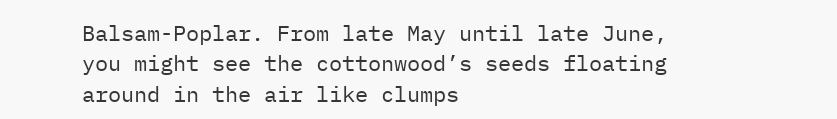Balsam-Poplar. From late May until late June, you might see the cottonwood’s seeds floating around in the air like clumps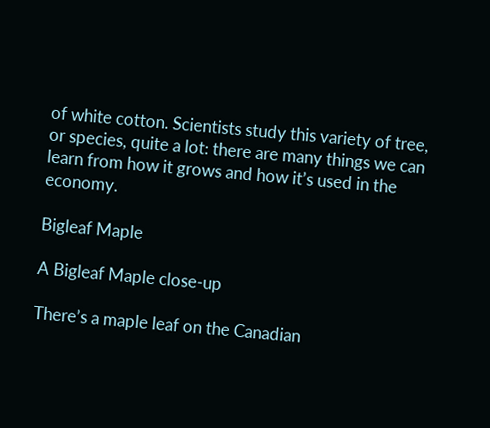of white cotton. Scientists study this variety of tree, or species, quite a lot: there are many things we can learn from how it grows and how it’s used in the economy.

Bigleaf Maple

A Bigleaf Maple close-up

There’s a maple leaf on the Canadian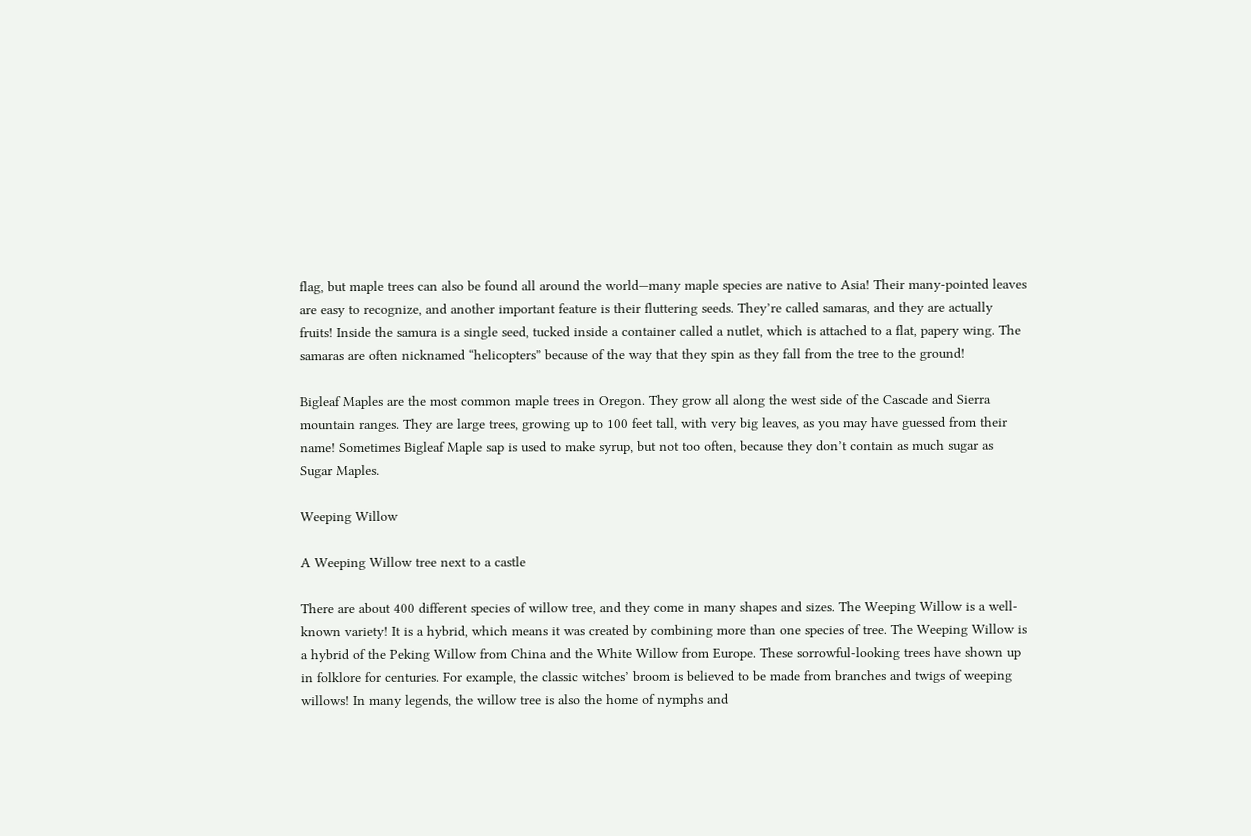flag, but maple trees can also be found all around the world—many maple species are native to Asia! Their many-pointed leaves are easy to recognize, and another important feature is their fluttering seeds. They’re called samaras, and they are actually fruits! Inside the samura is a single seed, tucked inside a container called a nutlet, which is attached to a flat, papery wing. The samaras are often nicknamed “helicopters” because of the way that they spin as they fall from the tree to the ground!

Bigleaf Maples are the most common maple trees in Oregon. They grow all along the west side of the Cascade and Sierra mountain ranges. They are large trees, growing up to 100 feet tall, with very big leaves, as you may have guessed from their name! Sometimes Bigleaf Maple sap is used to make syrup, but not too often, because they don’t contain as much sugar as Sugar Maples.

Weeping Willow

A Weeping Willow tree next to a castle

There are about 400 different species of willow tree, and they come in many shapes and sizes. The Weeping Willow is a well-known variety! It is a hybrid, which means it was created by combining more than one species of tree. The Weeping Willow is a hybrid of the Peking Willow from China and the White Willow from Europe. These sorrowful-looking trees have shown up in folklore for centuries. For example, the classic witches’ broom is believed to be made from branches and twigs of weeping willows! In many legends, the willow tree is also the home of nymphs and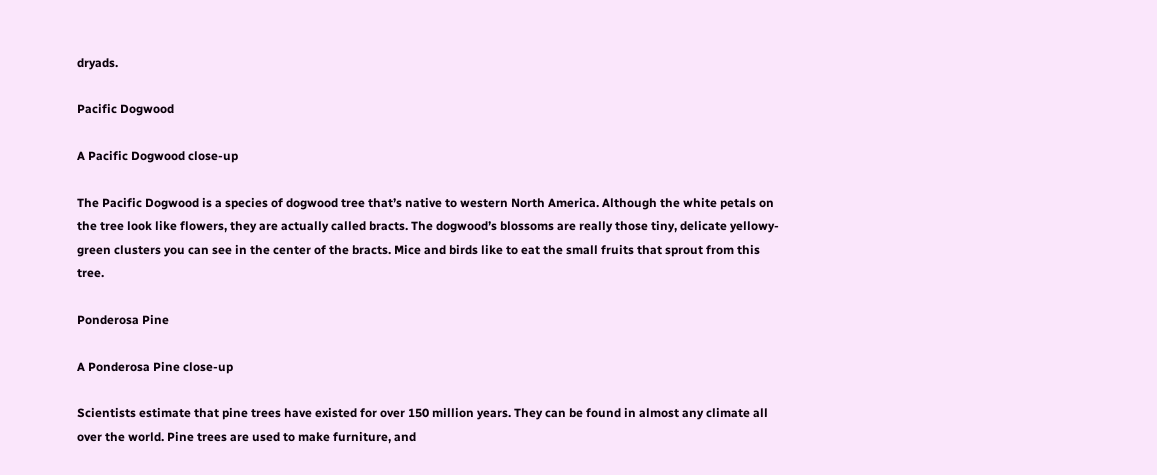dryads.

Pacific Dogwood

A Pacific Dogwood close-up

The Pacific Dogwood is a species of dogwood tree that’s native to western North America. Although the white petals on the tree look like flowers, they are actually called bracts. The dogwood’s blossoms are really those tiny, delicate yellowy-green clusters you can see in the center of the bracts. Mice and birds like to eat the small fruits that sprout from this tree.

Ponderosa Pine

A Ponderosa Pine close-up

Scientists estimate that pine trees have existed for over 150 million years. They can be found in almost any climate all over the world. Pine trees are used to make furniture, and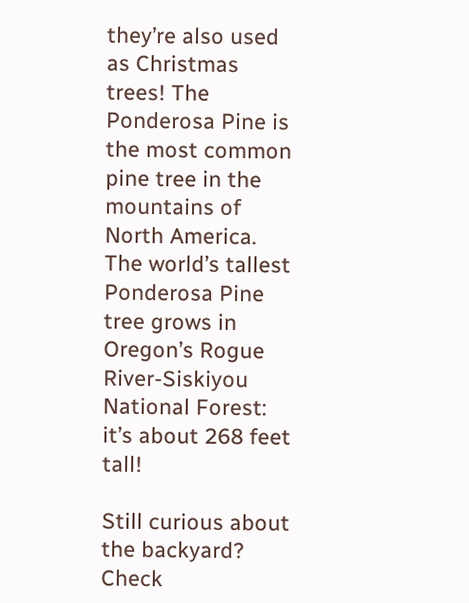they’re also used as Christmas trees! The Ponderosa Pine is the most common pine tree in the mountains of North America. The world’s tallest Ponderosa Pine tree grows in Oregon’s Rogue River-Siskiyou National Forest: it’s about 268 feet tall!

Still curious about the backyard? Check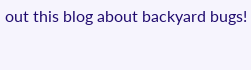out this blog about backyard bugs!